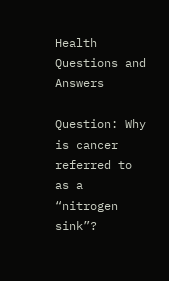Health Questions and Answers

Question: Why is cancer referred to as a “nitrogen sink”?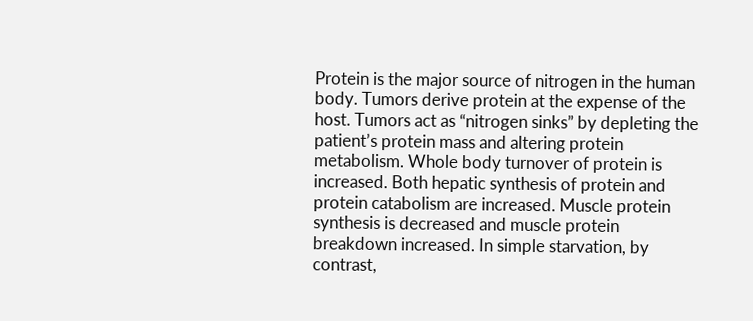Protein is the major source of nitrogen in the human body. Tumors derive protein at the expense of the host. Tumors act as “nitrogen sinks” by depleting the patient’s protein mass and altering protein metabolism. Whole body turnover of protein is increased. Both hepatic synthesis of protein and protein catabolism are increased. Muscle protein synthesis is decreased and muscle protein breakdown increased. In simple starvation, by contrast,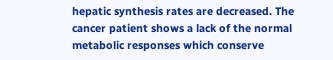hepatic synthesis rates are decreased. The cancer patient shows a lack of the normal metabolic responses which conserve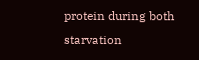protein during both starvation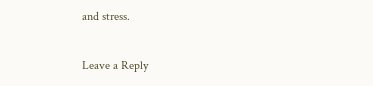and stress.

Leave a Reply